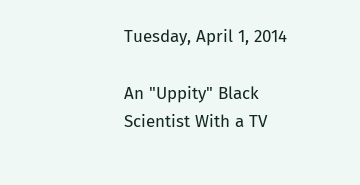Tuesday, April 1, 2014

An "Uppity" Black Scientist With a TV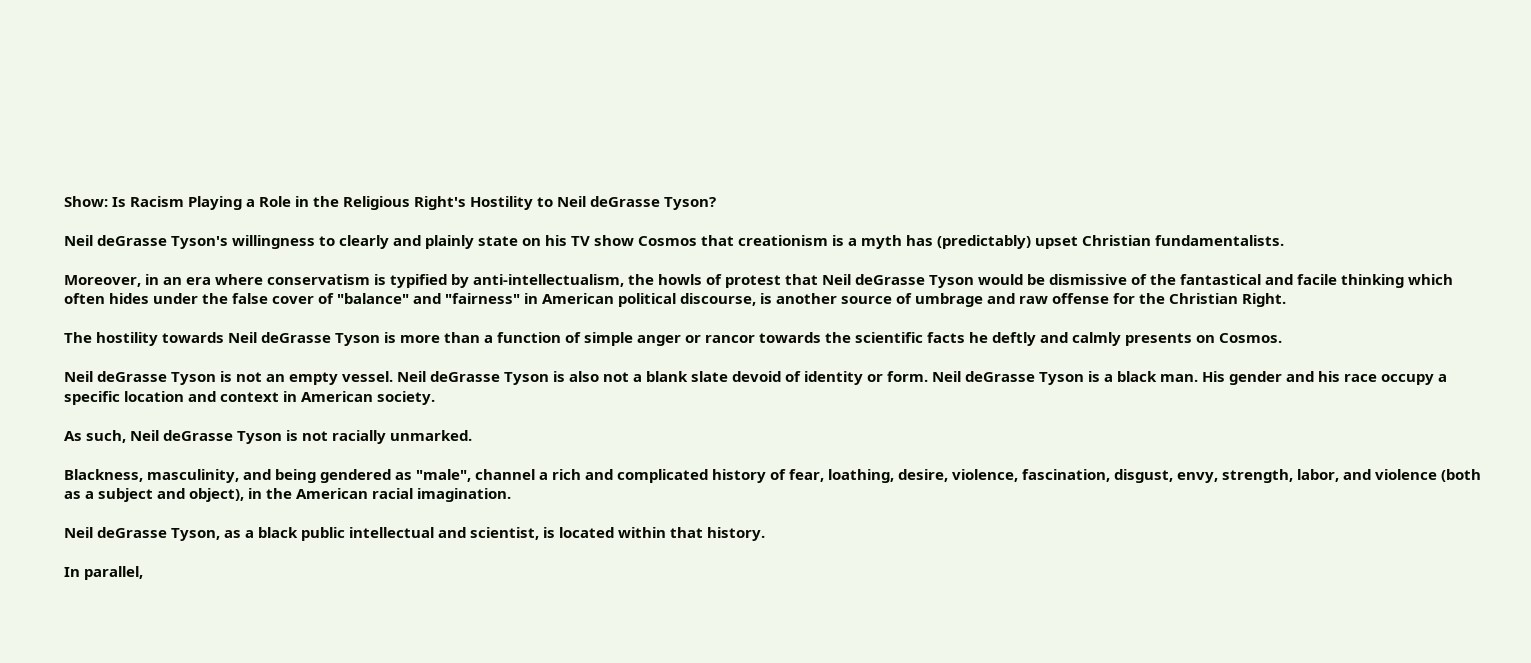Show: Is Racism Playing a Role in the Religious Right's Hostility to Neil deGrasse Tyson?

Neil deGrasse Tyson's willingness to clearly and plainly state on his TV show Cosmos that creationism is a myth has (predictably) upset Christian fundamentalists.

Moreover, in an era where conservatism is typified by anti-intellectualism, the howls of protest that Neil deGrasse Tyson would be dismissive of the fantastical and facile thinking which often hides under the false cover of "balance" and "fairness" in American political discourse, is another source of umbrage and raw offense for the Christian Right.

The hostility towards Neil deGrasse Tyson is more than a function of simple anger or rancor towards the scientific facts he deftly and calmly presents on Cosmos.

Neil deGrasse Tyson is not an empty vessel. Neil deGrasse Tyson is also not a blank slate devoid of identity or form. Neil deGrasse Tyson is a black man. His gender and his race occupy a specific location and context in American society.

As such, Neil deGrasse Tyson is not racially unmarked.

Blackness, masculinity, and being gendered as "male", channel a rich and complicated history of fear, loathing, desire, violence, fascination, disgust, envy, strength, labor, and violence (both as a subject and object), in the American racial imagination.

Neil deGrasse Tyson, as a black public intellectual and scientist, is located within that history.

In parallel,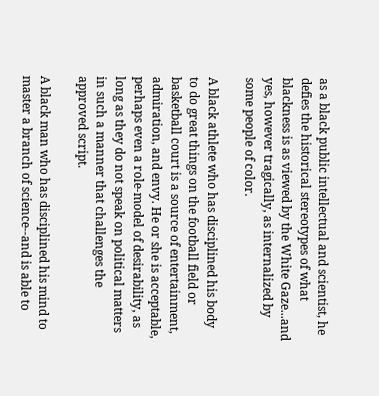as a black public intellectual and scientist, he defies the historical stereotypes of what blackness is as viewed by the White Gaze...and yes, however tragically, as internalized by some people of color.

A black athlete who has disciplined his body to do great things on the football field or basketball court is a source of entertainment, admiration, and envy. He or she is acceptable, perhaps even a role-model of desirability, as long as they do not speak on political matters in such a manner that challenges the approved script.

A black man who has disciplined his mind to master a branch of science--and is able to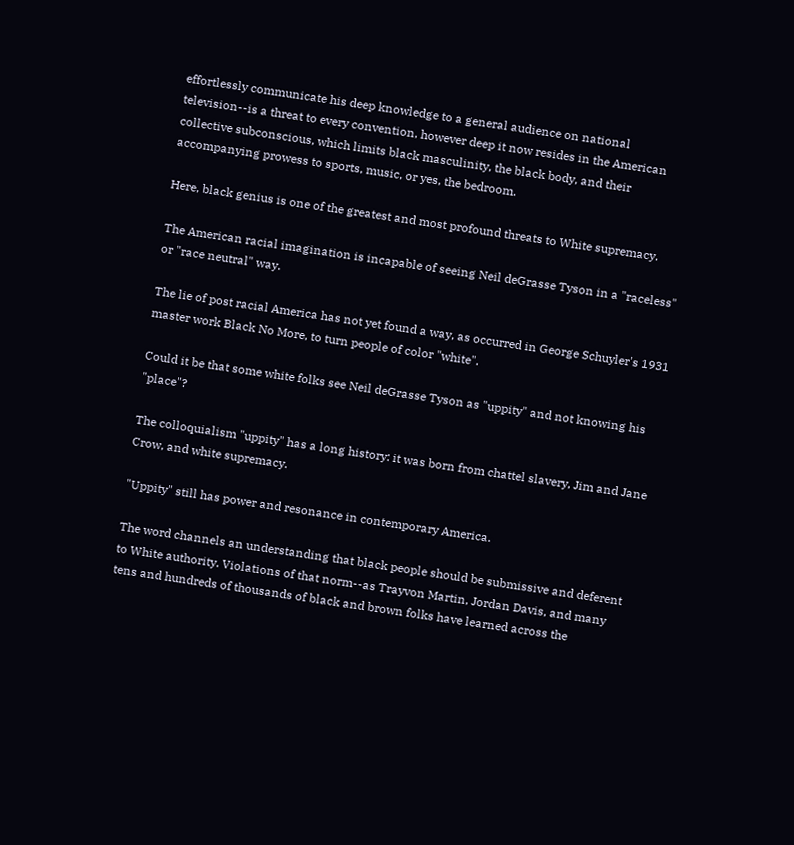effortlessly communicate his deep knowledge to a general audience on national television--is a threat to every convention, however deep it now resides in the American collective subconscious, which limits black masculinity, the black body, and their accompanying prowess to sports, music, or yes, the bedroom.

Here, black genius is one of the greatest and most profound threats to White supremacy.

The American racial imagination is incapable of seeing Neil deGrasse Tyson in a "raceless" or "race neutral" way.

The lie of post racial America has not yet found a way, as occurred in George Schuyler's 1931 master work Black No More, to turn people of color "white".

Could it be that some white folks see Neil deGrasse Tyson as "uppity" and not knowing his "place"?

The colloquialism "uppity" has a long history: it was born from chattel slavery, Jim and Jane Crow, and white supremacy.

"Uppity" still has power and resonance in contemporary America.

The word channels an understanding that black people should be submissive and deferent to White authority. Violations of that norm--as Trayvon Martin, Jordan Davis, and many tens and hundreds of thousands of black and brown folks have learned across the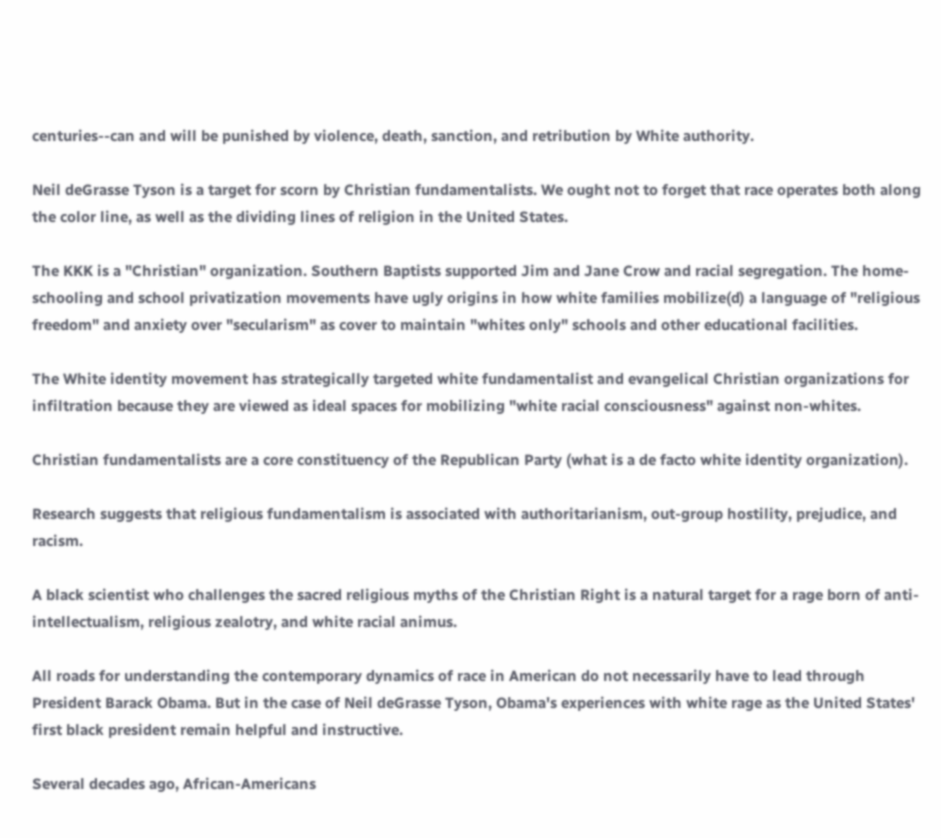centuries--can and will be punished by violence, death, sanction, and retribution by White authority.

Neil deGrasse Tyson is a target for scorn by Christian fundamentalists. We ought not to forget that race operates both along the color line, as well as the dividing lines of religion in the United States.

The KKK is a "Christian" organization. Southern Baptists supported Jim and Jane Crow and racial segregation. The home-schooling and school privatization movements have ugly origins in how white families mobilize(d) a language of "religious freedom" and anxiety over "secularism" as cover to maintain "whites only" schools and other educational facilities.

The White identity movement has strategically targeted white fundamentalist and evangelical Christian organizations for infiltration because they are viewed as ideal spaces for mobilizing "white racial consciousness" against non-whites.

Christian fundamentalists are a core constituency of the Republican Party (what is a de facto white identity organization).

Research suggests that religious fundamentalism is associated with authoritarianism, out-group hostility, prejudice, and racism.

A black scientist who challenges the sacred religious myths of the Christian Right is a natural target for a rage born of anti-intellectualism, religious zealotry, and white racial animus.

All roads for understanding the contemporary dynamics of race in American do not necessarily have to lead through President Barack Obama. But in the case of Neil deGrasse Tyson, Obama's experiences with white rage as the United States' first black president remain helpful and instructive.

Several decades ago, African-Americans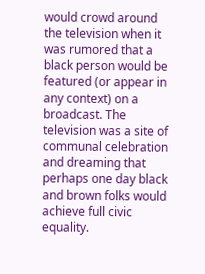would crowd around the television when it was rumored that a black person would be featured (or appear in any context) on a broadcast. The television was a site of communal celebration and dreaming that perhaps one day black and brown folks would achieve full civic equality.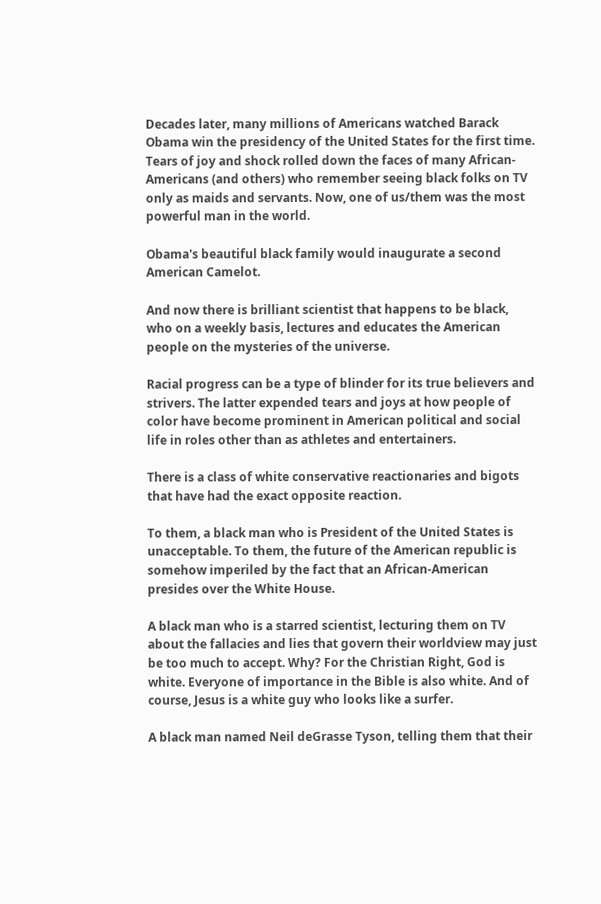Decades later, many millions of Americans watched Barack Obama win the presidency of the United States for the first time. Tears of joy and shock rolled down the faces of many African-Americans (and others) who remember seeing black folks on TV only as maids and servants. Now, one of us/them was the most powerful man in the world.

Obama's beautiful black family would inaugurate a second American Camelot.

And now there is brilliant scientist that happens to be black, who on a weekly basis, lectures and educates the American people on the mysteries of the universe.

Racial progress can be a type of blinder for its true believers and strivers. The latter expended tears and joys at how people of color have become prominent in American political and social life in roles other than as athletes and entertainers.

There is a class of white conservative reactionaries and bigots that have had the exact opposite reaction.

To them, a black man who is President of the United States is unacceptable. To them, the future of the American republic is somehow imperiled by the fact that an African-American presides over the White House.

A black man who is a starred scientist, lecturing them on TV about the fallacies and lies that govern their worldview may just be too much to accept. Why? For the Christian Right, God is white. Everyone of importance in the Bible is also white. And of course, Jesus is a white guy who looks like a surfer.

A black man named Neil deGrasse Tyson, telling them that their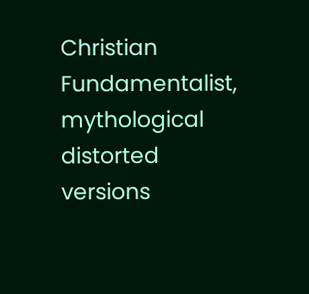Christian Fundamentalist, mythological distorted versions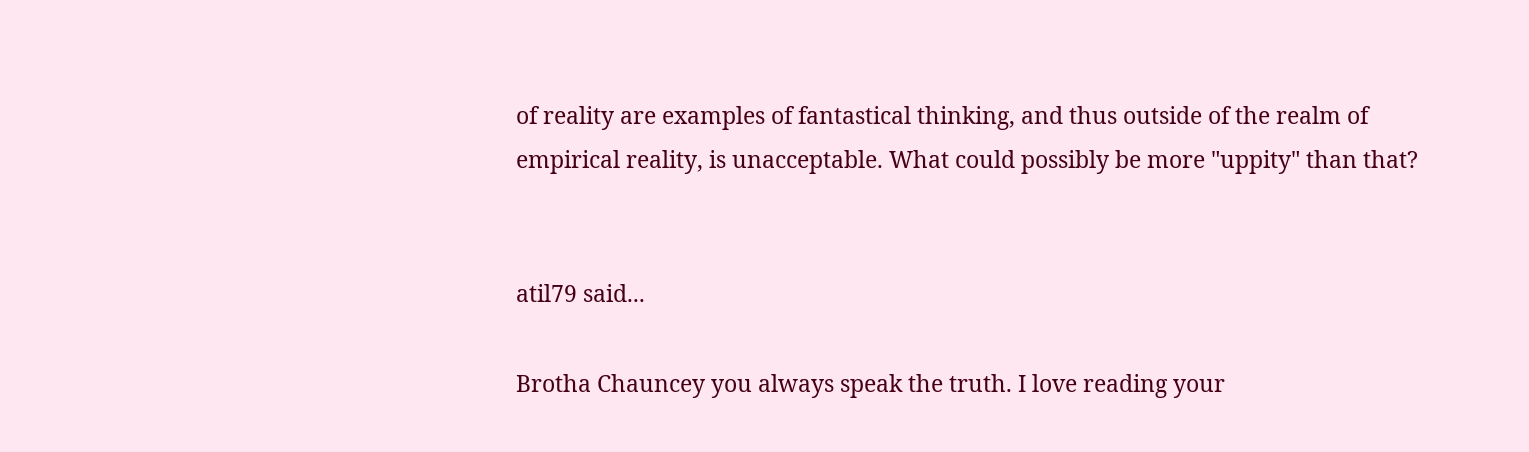of reality are examples of fantastical thinking, and thus outside of the realm of empirical reality, is unacceptable. What could possibly be more "uppity" than that?


atil79 said...

Brotha Chauncey you always speak the truth. I love reading your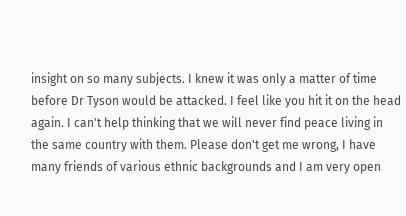insight on so many subjects. I knew it was only a matter of time before Dr Tyson would be attacked. I feel like you hit it on the head again. I can't help thinking that we will never find peace living in the same country with them. Please don't get me wrong, I have many friends of various ethnic backgrounds and I am very open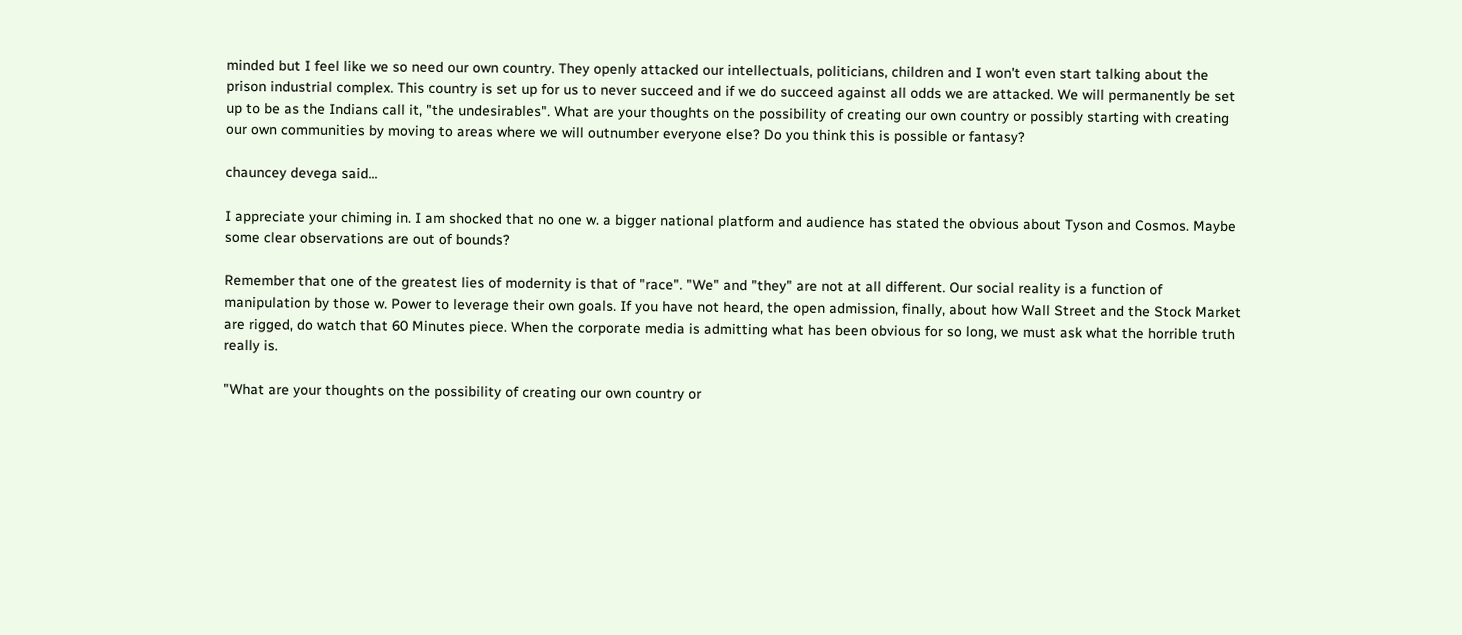minded but I feel like we so need our own country. They openly attacked our intellectuals, politicians, children and I won't even start talking about the prison industrial complex. This country is set up for us to never succeed and if we do succeed against all odds we are attacked. We will permanently be set up to be as the Indians call it, "the undesirables". What are your thoughts on the possibility of creating our own country or possibly starting with creating our own communities by moving to areas where we will outnumber everyone else? Do you think this is possible or fantasy?

chauncey devega said...

I appreciate your chiming in. I am shocked that no one w. a bigger national platform and audience has stated the obvious about Tyson and Cosmos. Maybe some clear observations are out of bounds?

Remember that one of the greatest lies of modernity is that of "race". "We" and "they" are not at all different. Our social reality is a function of manipulation by those w. Power to leverage their own goals. If you have not heard, the open admission, finally, about how Wall Street and the Stock Market are rigged, do watch that 60 Minutes piece. When the corporate media is admitting what has been obvious for so long, we must ask what the horrible truth really is.

"What are your thoughts on the possibility of creating our own country or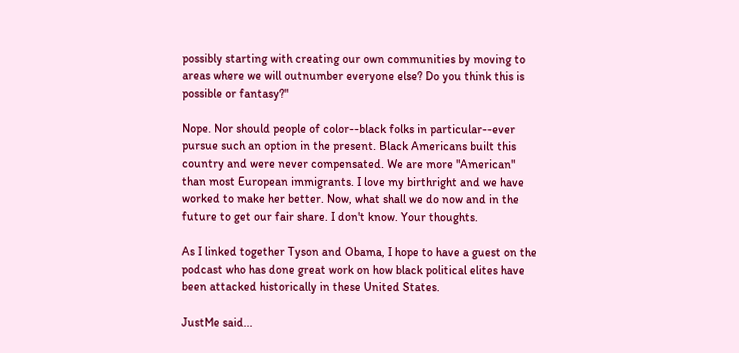possibly starting with creating our own communities by moving to areas where we will outnumber everyone else? Do you think this is possible or fantasy?"

Nope. Nor should people of color--black folks in particular--ever pursue such an option in the present. Black Americans built this country and were never compensated. We are more "American" than most European immigrants. I love my birthright and we have worked to make her better. Now, what shall we do now and in the future to get our fair share. I don't know. Your thoughts.

As I linked together Tyson and Obama, I hope to have a guest on the podcast who has done great work on how black political elites have been attacked historically in these United States.

JustMe said...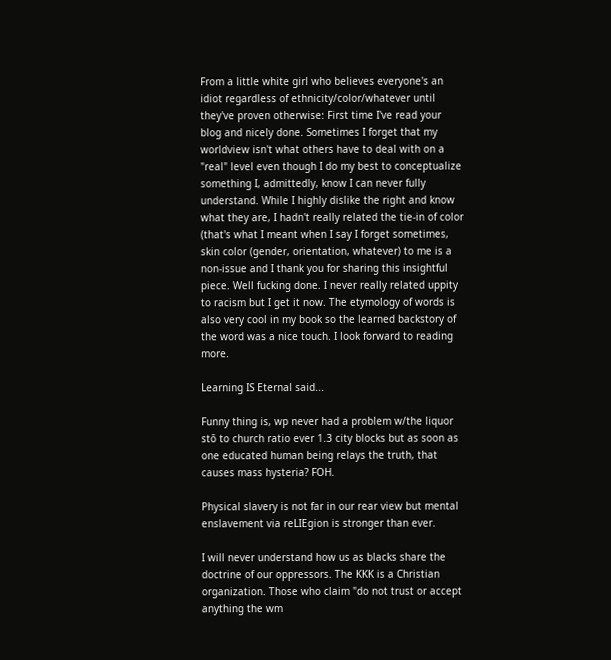From a little white girl who believes everyone's an idiot regardless of ethnicity/color/whatever until they've proven otherwise: First time I've read your blog and nicely done. Sometimes I forget that my worldview isn't what others have to deal with on a "real" level even though I do my best to conceptualize something I, admittedly, know I can never fully understand. While I highly dislike the right and know what they are, I hadn't really related the tie-in of color (that's what I meant when I say I forget sometimes, skin color (gender, orientation, whatever) to me is a non-issue and I thank you for sharing this insightful piece. Well fucking done. I never really related uppity to racism but I get it now. The etymology of words is also very cool in my book so the learned backstory of the word was a nice touch. I look forward to reading more.

Learning IS Eternal said...

Funny thing is, wp never had a problem w/the liquor stō to church ratio ever 1.3 city blocks but as soon as one educated human being relays the truth, that causes mass hysteria? FOH.

Physical slavery is not far in our rear view but mental enslavement via reLIEgion is stronger than ever.

I will never understand how us as blacks share the doctrine of our oppressors. The KKK is a Christian organization. Those who claim "do not trust or accept anything the wm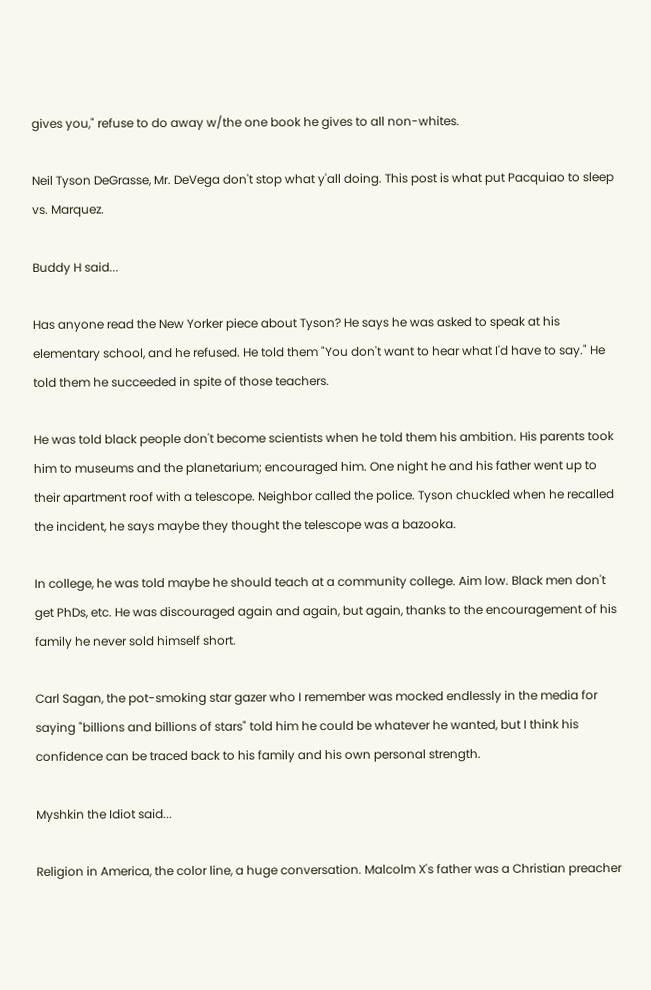gives you," refuse to do away w/the one book he gives to all non-whites.

Neil Tyson DeGrasse, Mr. DeVega don't stop what y'all doing. This post is what put Pacquiao to sleep vs. Marquez.

Buddy H said...

Has anyone read the New Yorker piece about Tyson? He says he was asked to speak at his elementary school, and he refused. He told them "You don't want to hear what I'd have to say." He told them he succeeded in spite of those teachers.

He was told black people don't become scientists when he told them his ambition. His parents took him to museums and the planetarium; encouraged him. One night he and his father went up to their apartment roof with a telescope. Neighbor called the police. Tyson chuckled when he recalled the incident, he says maybe they thought the telescope was a bazooka.

In college, he was told maybe he should teach at a community college. Aim low. Black men don't get PhDs, etc. He was discouraged again and again, but again, thanks to the encouragement of his family he never sold himself short.

Carl Sagan, the pot-smoking star gazer who I remember was mocked endlessly in the media for saying "billions and billions of stars" told him he could be whatever he wanted, but I think his confidence can be traced back to his family and his own personal strength.

Myshkin the Idiot said...

Religion in America, the color line, a huge conversation. Malcolm X's father was a Christian preacher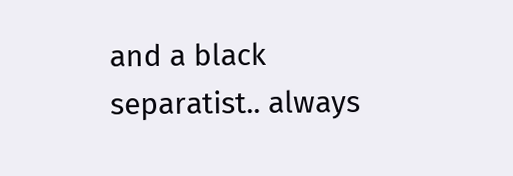and a black separatist.. always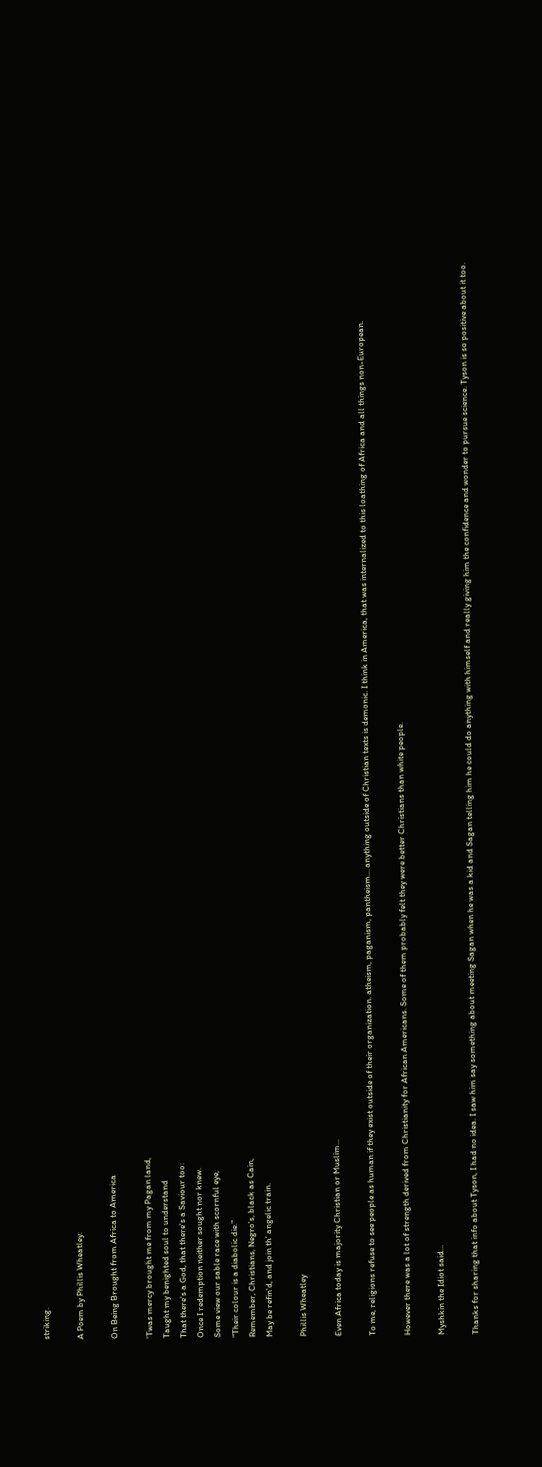striking.

A Poem by Phillis Wheatley:

On Being Brought from Africa to America

'Twas mercy brought me from my Pagan land,
Taught my benighted soul to understand
That there's a God, that there's a Saviour too:
Once I redemption neither sought nor knew.
Some view our sable race with scornful eye,
"Their colour is a diabolic die."
Remember, Christians, Negro's, black as Cain,
May be refin'd, and join th' angelic train.

Phillis Wheatley

Even Africa today is majority Christian or Muslim...

To me, religions refuse to see people as human if they exist outside of their organization. atheism, paganism, pantheism... anything outside of Christian texts is demonic. I think in America, that was internalized to this loathing of Africa and all things non-European.

However there was a lot of strength derived from Christianity for African Americans. Some of them probably felt they were better Christians than white people.

Myshkin the Idiot said...

Thanks for sharing that info about Tyson, I had no idea. I saw him say something about meeting Sagan when he was a kid and Sagan telling him he could do anything with himself and really giving him the confidence and wonder to pursue science. Tyson is so positive about it too.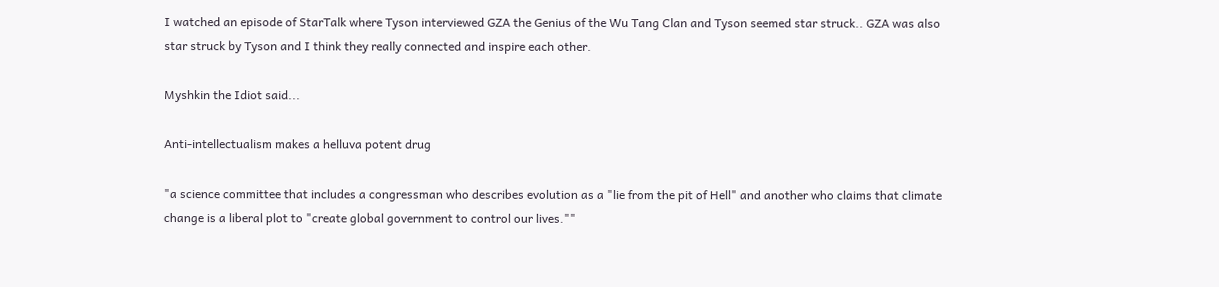I watched an episode of StarTalk where Tyson interviewed GZA the Genius of the Wu Tang Clan and Tyson seemed star struck.. GZA was also star struck by Tyson and I think they really connected and inspire each other.

Myshkin the Idiot said...

Anti-intellectualism makes a helluva potent drug

"a science committee that includes a congressman who describes evolution as a "lie from the pit of Hell" and another who claims that climate change is a liberal plot to "create global government to control our lives.""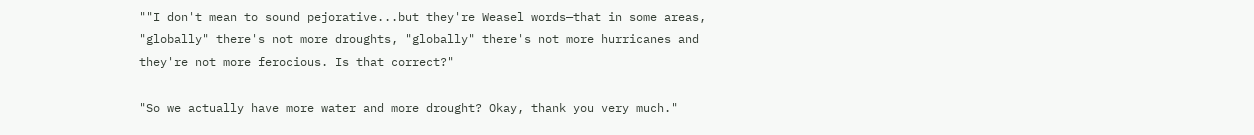""I don't mean to sound pejorative...but they're Weasel words—that in some areas, "globally" there's not more droughts, "globally" there's not more hurricanes and they're not more ferocious. Is that correct?"

"So we actually have more water and more drought? Okay, thank you very much."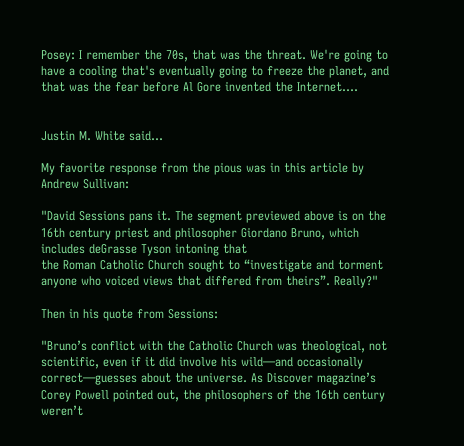Posey: I remember the 70s, that was the threat. We're going to have a cooling that's eventually going to freeze the planet, and that was the fear before Al Gore invented the Internet….


Justin M. White said...

My favorite response from the pious was in this article by Andrew Sullivan:

"David Sessions pans it. The segment previewed above is on the 16th century priest and philosopher Giordano Bruno, which includes deGrasse Tyson intoning that
the Roman Catholic Church sought to “investigate and torment anyone who voiced views that differed from theirs”. Really?"

Then in his quote from Sessions:

"Bruno’s conflict with the Catholic Church was theological, not
scientific, even if it did involve his wild—and occasionally correct—guesses about the universe. As Discover magazine’s Corey Powell pointed out, the philosophers of the 16th century weren’t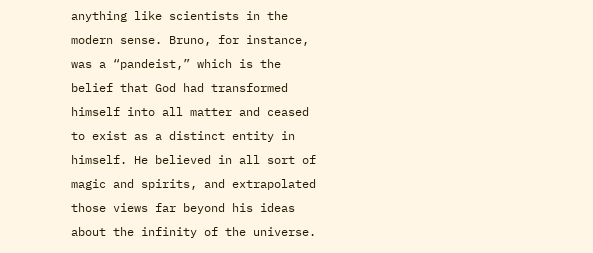anything like scientists in the modern sense. Bruno, for instance, was a “pandeist,” which is the belief that God had transformed himself into all matter and ceased to exist as a distinct entity in himself. He believed in all sort of magic and spirits, and extrapolated those views far beyond his ideas
about the infinity of the universe.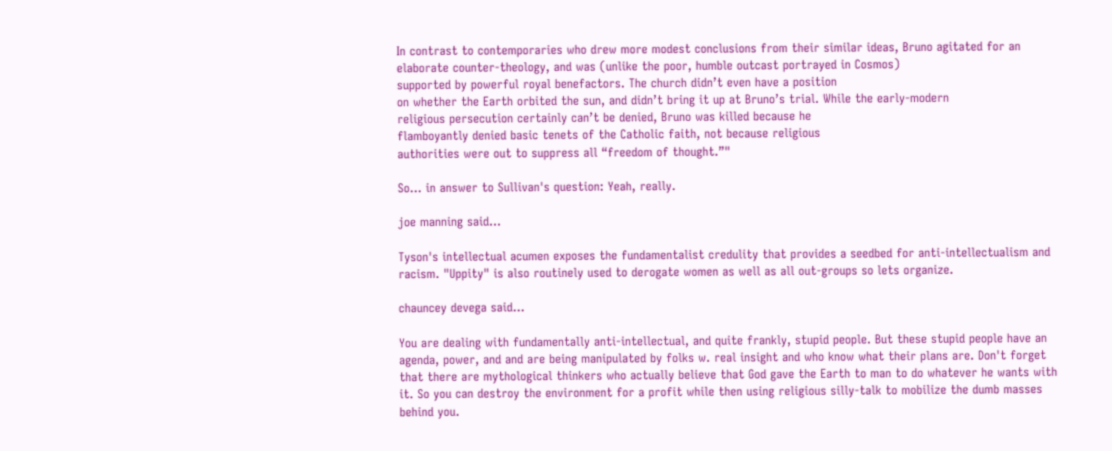In contrast to contemporaries who drew more modest conclusions from their similar ideas, Bruno agitated for an elaborate counter-theology, and was (unlike the poor, humble outcast portrayed in Cosmos)
supported by powerful royal benefactors. The church didn’t even have a position
on whether the Earth orbited the sun, and didn’t bring it up at Bruno’s trial. While the early-modern
religious persecution certainly can’t be denied, Bruno was killed because he
flamboyantly denied basic tenets of the Catholic faith, not because religious
authorities were out to suppress all “freedom of thought.”"

So... in answer to Sullivan's question: Yeah, really.

joe manning said...

Tyson's intellectual acumen exposes the fundamentalist credulity that provides a seedbed for anti-intellectualism and racism. "Uppity" is also routinely used to derogate women as well as all out-groups so lets organize.

chauncey devega said...

You are dealing with fundamentally anti-intellectual, and quite frankly, stupid people. But these stupid people have an agenda, power, and and are being manipulated by folks w. real insight and who know what their plans are. Don't forget that there are mythological thinkers who actually believe that God gave the Earth to man to do whatever he wants with it. So you can destroy the environment for a profit while then using religious silly-talk to mobilize the dumb masses behind you.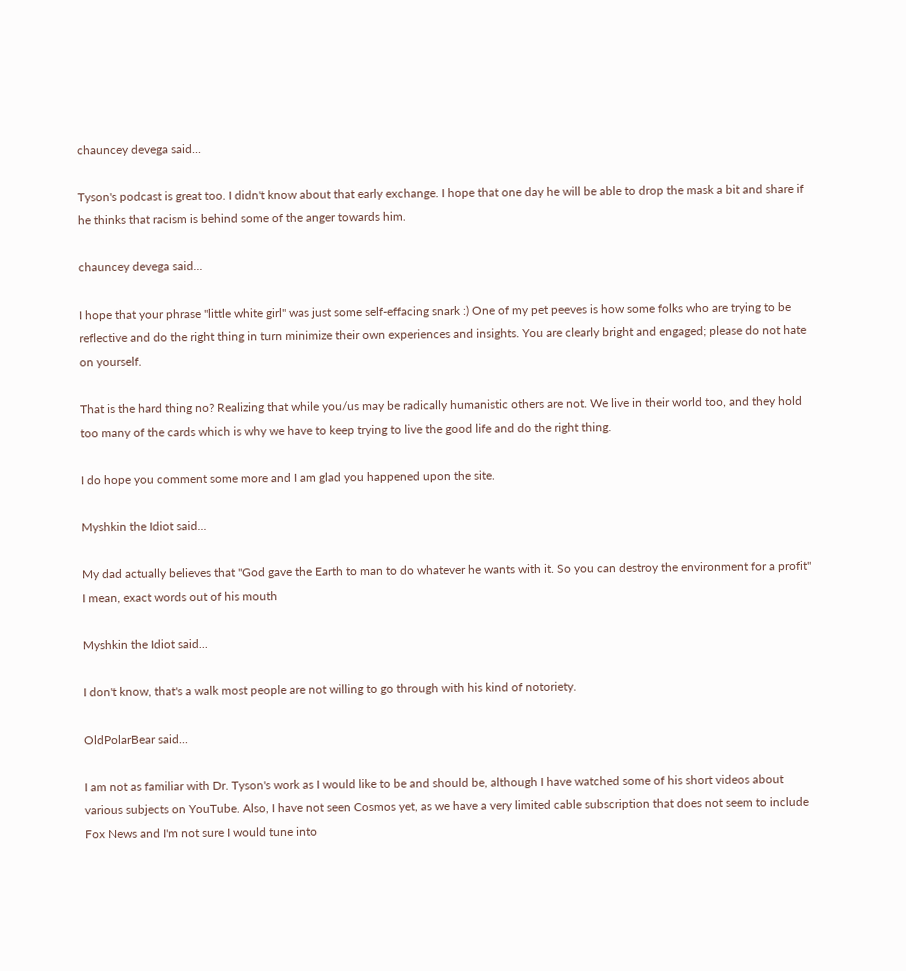chauncey devega said...

Tyson's podcast is great too. I didn't know about that early exchange. I hope that one day he will be able to drop the mask a bit and share if he thinks that racism is behind some of the anger towards him.

chauncey devega said...

I hope that your phrase "little white girl" was just some self-effacing snark :) One of my pet peeves is how some folks who are trying to be reflective and do the right thing in turn minimize their own experiences and insights. You are clearly bright and engaged; please do not hate on yourself.

That is the hard thing no? Realizing that while you/us may be radically humanistic others are not. We live in their world too, and they hold too many of the cards which is why we have to keep trying to live the good life and do the right thing.

I do hope you comment some more and I am glad you happened upon the site.

Myshkin the Idiot said...

My dad actually believes that "God gave the Earth to man to do whatever he wants with it. So you can destroy the environment for a profit" I mean, exact words out of his mouth

Myshkin the Idiot said...

I don't know, that's a walk most people are not willing to go through with his kind of notoriety.

OldPolarBear said...

I am not as familiar with Dr. Tyson's work as I would like to be and should be, although I have watched some of his short videos about various subjects on YouTube. Also, I have not seen Cosmos yet, as we have a very limited cable subscription that does not seem to include Fox News and I'm not sure I would tune into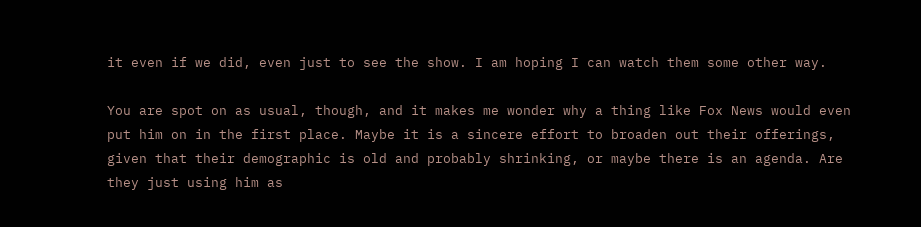it even if we did, even just to see the show. I am hoping I can watch them some other way.

You are spot on as usual, though, and it makes me wonder why a thing like Fox News would even put him on in the first place. Maybe it is a sincere effort to broaden out their offerings, given that their demographic is old and probably shrinking, or maybe there is an agenda. Are they just using him as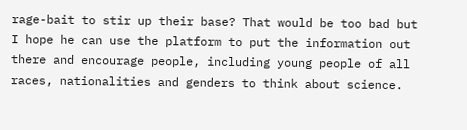rage-bait to stir up their base? That would be too bad but I hope he can use the platform to put the information out there and encourage people, including young people of all races, nationalities and genders to think about science.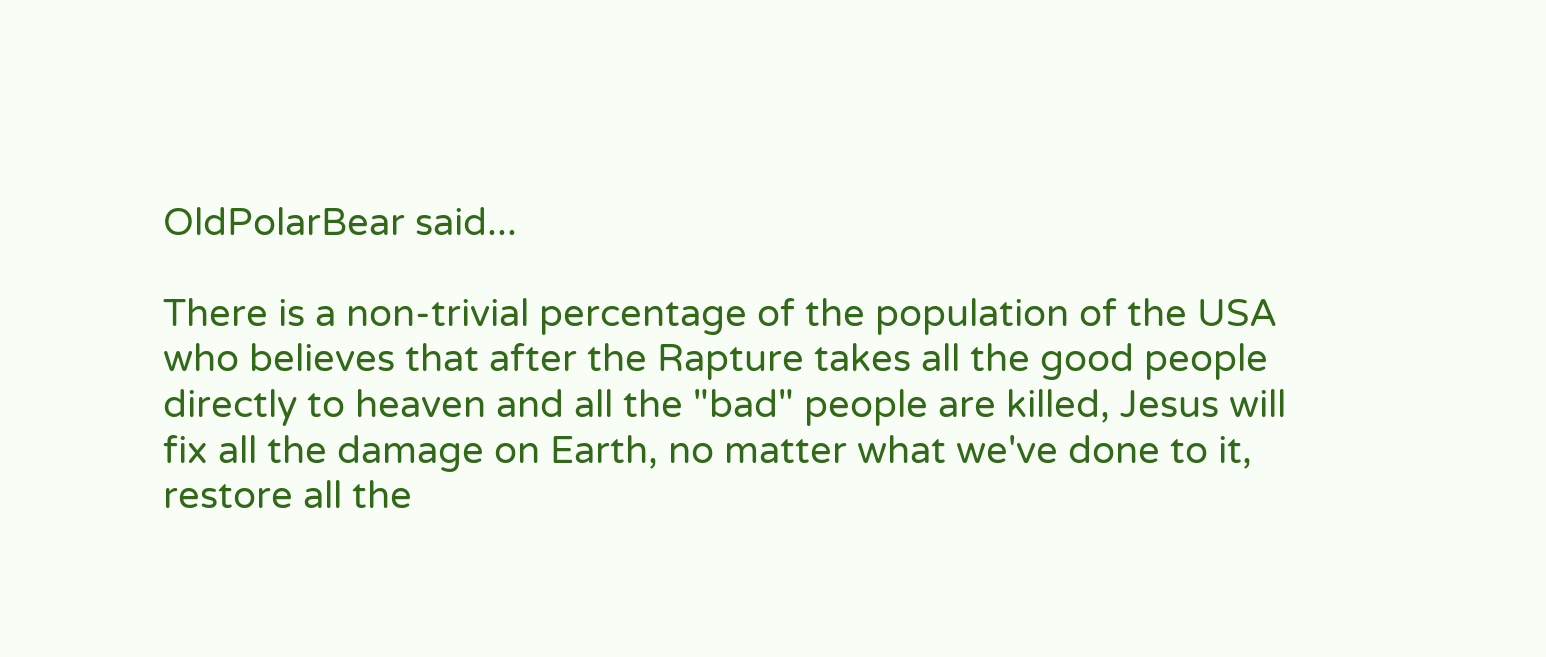OldPolarBear said...

There is a non-trivial percentage of the population of the USA who believes that after the Rapture takes all the good people directly to heaven and all the "bad" people are killed, Jesus will fix all the damage on Earth, no matter what we've done to it, restore all the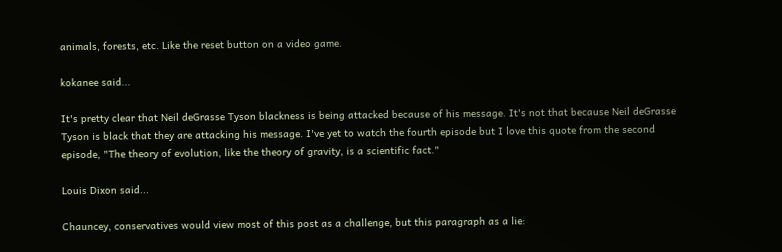animals, forests, etc. Like the reset button on a video game.

kokanee said...

It's pretty clear that Neil deGrasse Tyson blackness is being attacked because of his message. It's not that because Neil deGrasse Tyson is black that they are attacking his message. I've yet to watch the fourth episode but I love this quote from the second episode, "The theory of evolution, like the theory of gravity, is a scientific fact."

Louis Dixon said...

Chauncey, conservatives would view most of this post as a challenge, but this paragraph as a lie: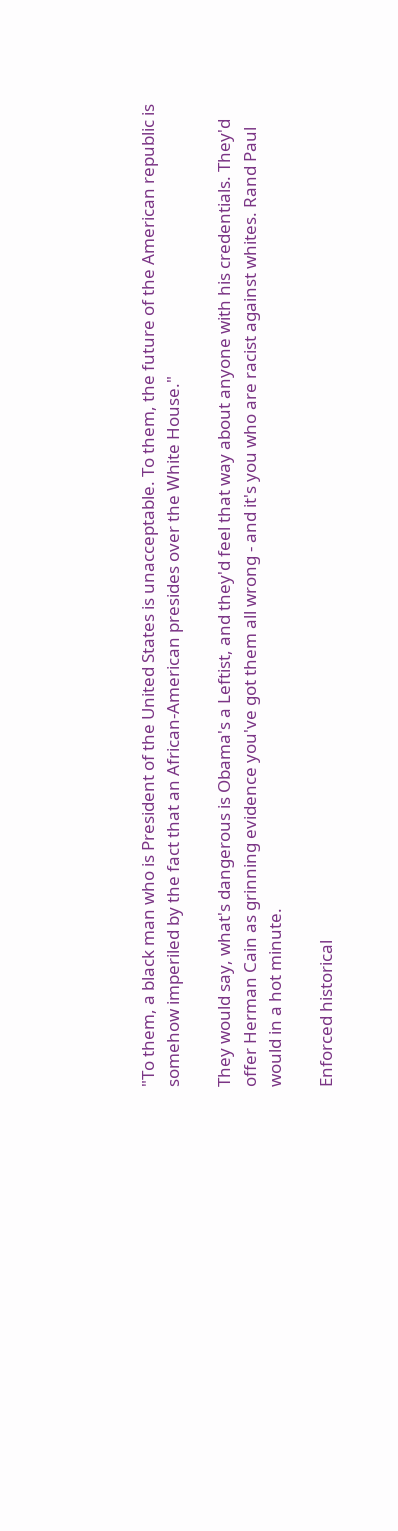"To them, a black man who is President of the United States is unacceptable. To them, the future of the American republic is somehow imperiled by the fact that an African-American presides over the White House."

They would say, what's dangerous is Obama's a Leftist, and they'd feel that way about anyone with his credentials. They'd offer Herman Cain as grinning evidence you've got them all wrong - and it's you who are racist against whites. Rand Paul would in a hot minute.

Enforced historical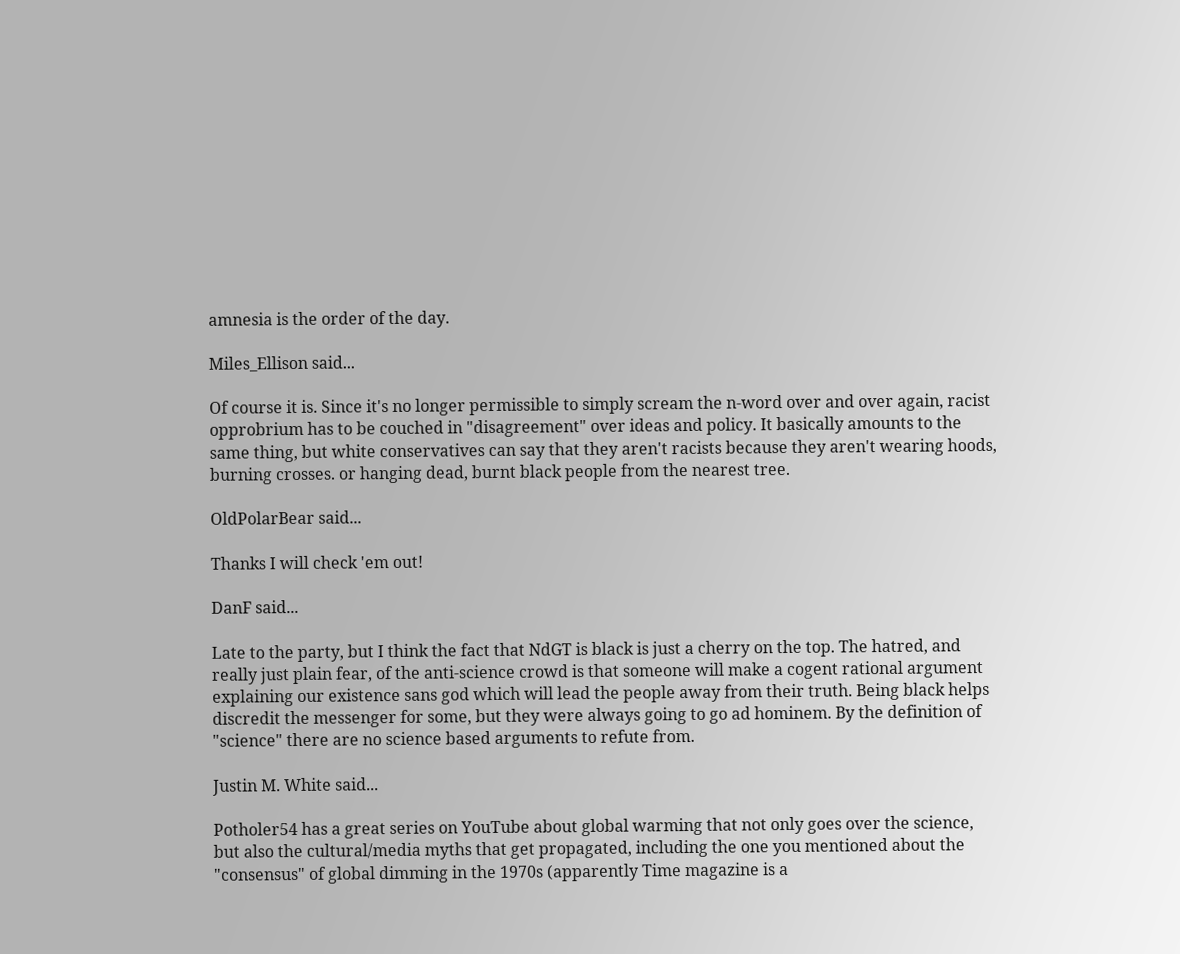amnesia is the order of the day.

Miles_Ellison said...

Of course it is. Since it's no longer permissible to simply scream the n-word over and over again, racist opprobrium has to be couched in "disagreement" over ideas and policy. It basically amounts to the same thing, but white conservatives can say that they aren't racists because they aren't wearing hoods, burning crosses. or hanging dead, burnt black people from the nearest tree.

OldPolarBear said...

Thanks I will check 'em out!

DanF said...

Late to the party, but I think the fact that NdGT is black is just a cherry on the top. The hatred, and really just plain fear, of the anti-science crowd is that someone will make a cogent rational argument explaining our existence sans god which will lead the people away from their truth. Being black helps discredit the messenger for some, but they were always going to go ad hominem. By the definition of "science" there are no science based arguments to refute from.

Justin M. White said...

Potholer54 has a great series on YouTube about global warming that not only goes over the science, but also the cultural/media myths that get propagated, including the one you mentioned about the "consensus" of global dimming in the 1970s (apparently Time magazine is a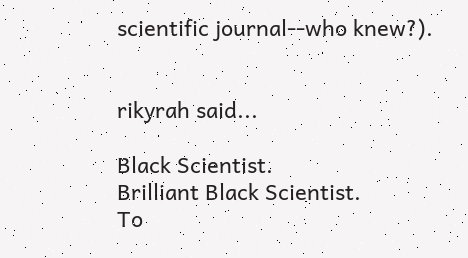scientific journal--who knew?).


rikyrah said...

Black Scientist.
Brilliant Black Scientist.
To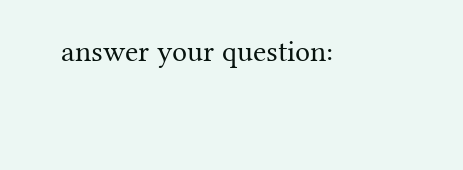answer your question: